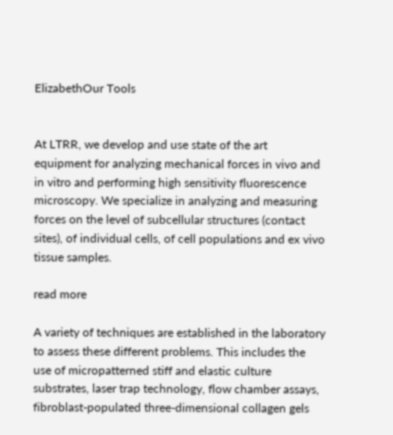ElizabethOur Tools


At LTRR, we develop and use state of the art equipment for analyzing mechanical forces in vivo and in vitro and performing high sensitivity fluorescence microscopy. We specialize in analyzing and measuring forces on the level of subcellular structures (contact sites), of individual cells, of cell populations and ex vivo tissue samples.

read more

A variety of techniques are established in the laboratory to assess these different problems. This includes the use of micropatterned stiff and elastic culture substrates, laser trap technology, flow chamber assays, fibroblast-populated three-dimensional collagen gels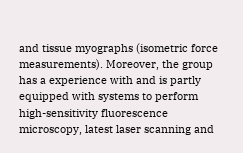and tissue myographs (isometric force measurements). Moreover, the group has a experience with and is partly equipped with systems to perform high-sensitivity fluorescence microscopy, latest laser scanning and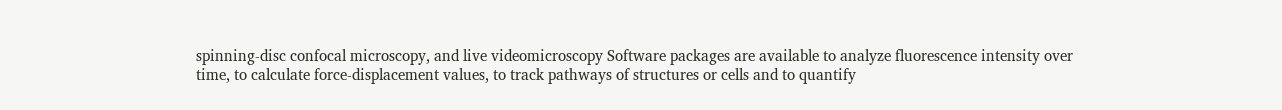spinning-disc confocal microscopy, and live videomicroscopy Software packages are available to analyze fluorescence intensity over time, to calculate force-displacement values, to track pathways of structures or cells and to quantify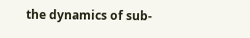the dynamics of sub-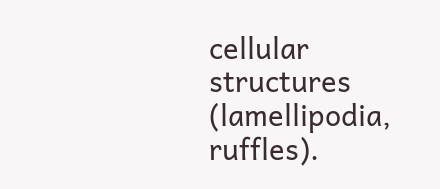cellular structures (lamellipodia, ruffles).